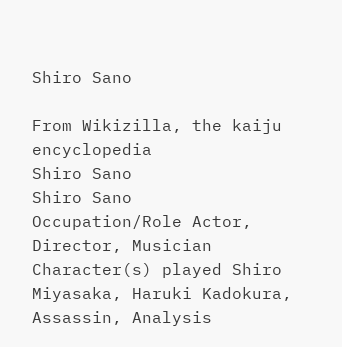Shiro Sano

From Wikizilla, the kaiju encyclopedia
Shiro Sano
Shiro Sano
Occupation/Role Actor, Director, Musician
Character(s) played Shiro Miyasaka, Haruki Kadokura, Assassin, Analysis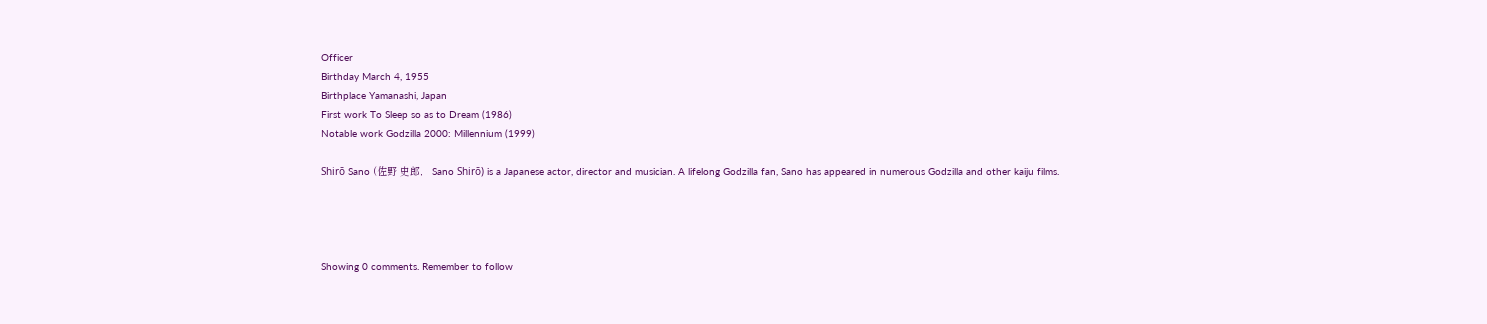Officer
Birthday March 4, 1955
Birthplace Yamanashi, Japan
First work To Sleep so as to Dream (1986)
Notable work Godzilla 2000: Millennium (1999)

Shirō Sano (佐野 史郎,   Sano Shirō) is a Japanese actor, director and musician. A lifelong Godzilla fan, Sano has appeared in numerous Godzilla and other kaiju films.




Showing 0 comments. Remember to follow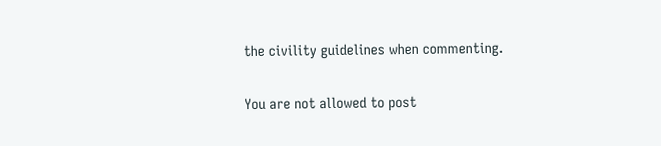the civility guidelines when commenting.

You are not allowed to post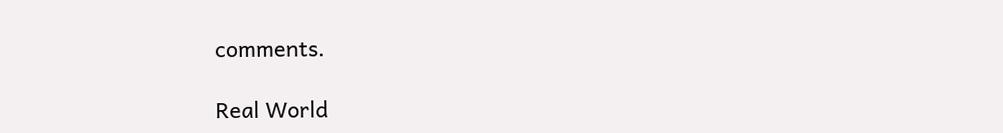comments.

Real World